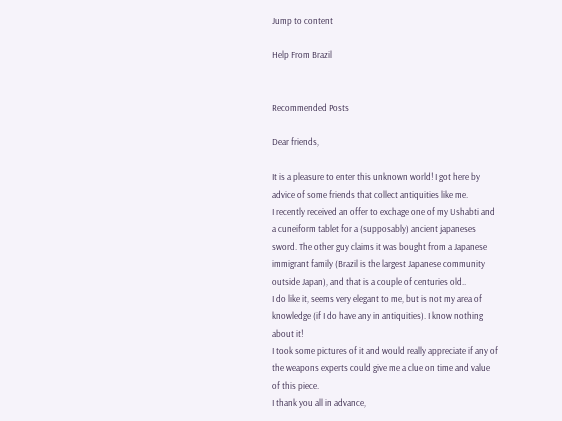Jump to content

Help From Brazil


Recommended Posts

Dear friends,

It is a pleasure to enter this unknown world! I got here by advice of some friends that collect antiquities like me.
I recently received an offer to exchage one of my Ushabti and a cuneiform tablet for a (supposably) ancient japaneses sword. The other guy claims it was bought from a Japanese immigrant family (Brazil is the largest Japanese community outside Japan), and that is a couple of centuries old..
I do like it, seems very elegant to me, but is not my area of knowledge (if I do have any in antiquities). I know nothing about it!
I took some pictures of it and would really appreciate if any of the weapons experts could give me a clue on time and value of this piece.
I thank you all in advance,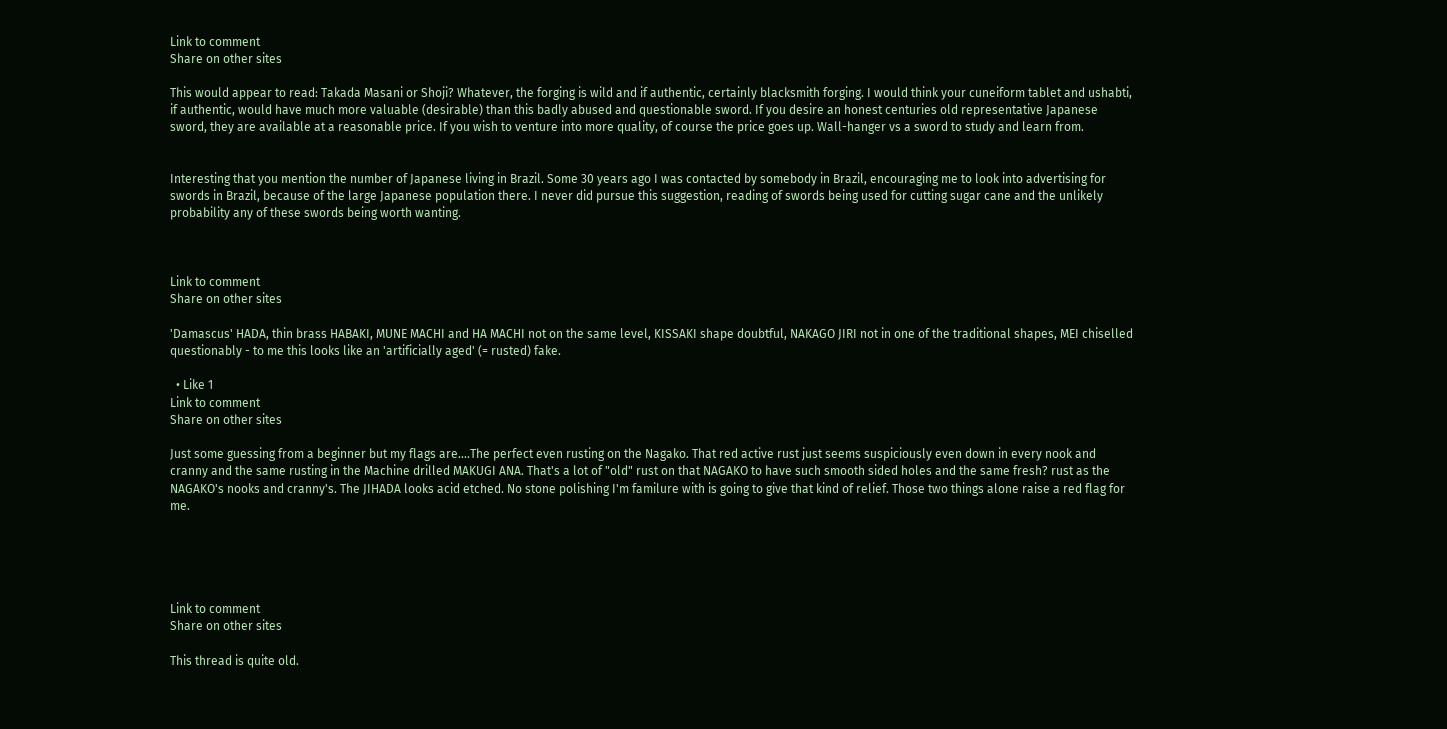Link to comment
Share on other sites

This would appear to read: Takada Masani or Shoji? Whatever, the forging is wild and if authentic, certainly blacksmith forging. I would think your cuneiform tablet and ushabti, if authentic, would have much more valuable (desirable) than this badly abused and questionable sword. If you desire an honest centuries old representative Japanese sword, they are available at a reasonable price. If you wish to venture into more quality, of course the price goes up. Wall-hanger vs a sword to study and learn from.


Interesting that you mention the number of Japanese living in Brazil. Some 30 years ago I was contacted by somebody in Brazil, encouraging me to look into advertising for swords in Brazil, because of the large Japanese population there. I never did pursue this suggestion, reading of swords being used for cutting sugar cane and the unlikely probability any of these swords being worth wanting.



Link to comment
Share on other sites

'Damascus' HADA, thin brass HABAKI, MUNE MACHI and HA MACHI not on the same level, KISSAKI shape doubtful, NAKAGO JIRI not in one of the traditional shapes, MEI chiselled questionably - to me this looks like an 'artificially aged' (= rusted) fake.

  • Like 1
Link to comment
Share on other sites

Just some guessing from a beginner but my flags are....The perfect even rusting on the Nagako. That red active rust just seems suspiciously even down in every nook and cranny and the same rusting in the Machine drilled MAKUGI ANA. That's a lot of "old" rust on that NAGAKO to have such smooth sided holes and the same fresh? rust as the NAGAKO's nooks and cranny's. The JIHADA looks acid etched. No stone polishing I'm familure with is going to give that kind of relief. Those two things alone raise a red flag for me.





Link to comment
Share on other sites

This thread is quite old.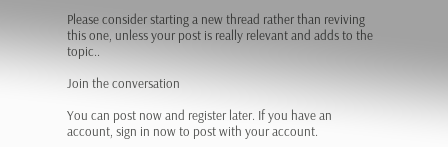Please consider starting a new thread rather than reviving this one, unless your post is really relevant and adds to the topic..

Join the conversation

You can post now and register later. If you have an account, sign in now to post with your account.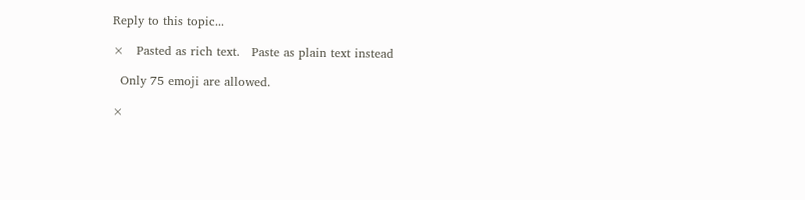Reply to this topic...

×   Pasted as rich text.   Paste as plain text instead

  Only 75 emoji are allowed.

×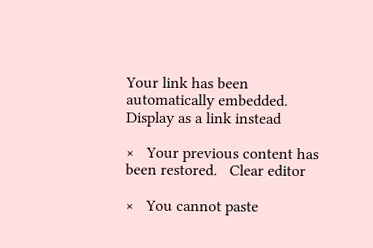Your link has been automatically embedded.   Display as a link instead

×   Your previous content has been restored.   Clear editor

×   You cannot paste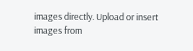images directly. Upload or insert images from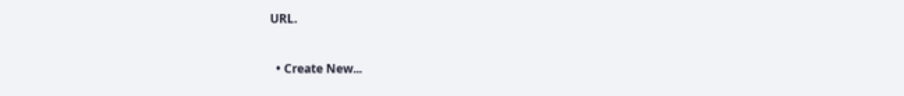URL.


  • Create New...